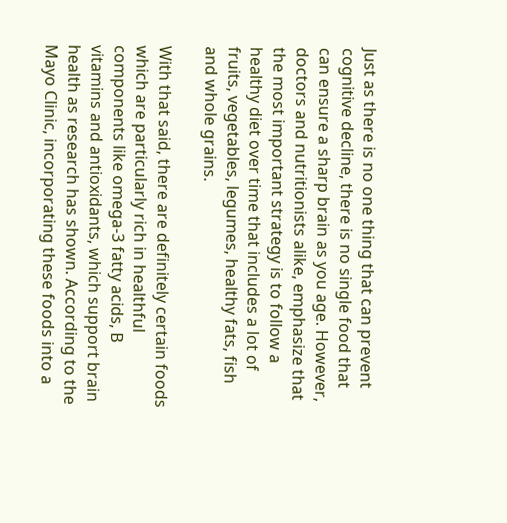Just as there is no one thing that can prevent cognitive decline, there is no single food that can ensure a sharp brain as you age. However, doctors and nutritionists alike, emphasize that the most important strategy is to follow a healthy diet over time that includes a lot of fruits, vegetables, legumes, healthy fats, fish and whole grains.

With that said, there are definitely certain foods which are particularly rich in healthful components like omega-3 fatty acids, B vitamins and antioxidants, which support brain health as research has shown. According to the Mayo Clinic, incorporating these foods into a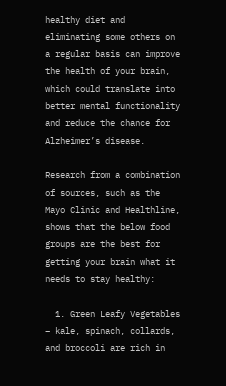healthy diet and eliminating some others on a regular basis can improve the health of your brain, which could translate into better mental functionality and reduce the chance for Alzheimer’s disease.

Research from a combination of sources, such as the Mayo Clinic and Healthline, shows that the below food groups are the best for getting your brain what it needs to stay healthy:

  1. Green Leafy Vegetables – kale, spinach, collards, and broccoli are rich in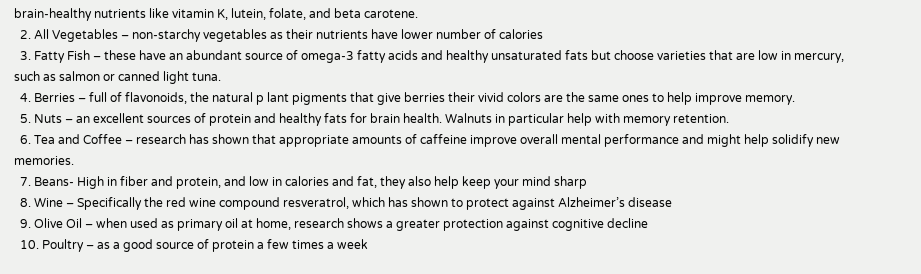brain-healthy nutrients like vitamin K, lutein, folate, and beta carotene.
  2. All Vegetables – non-starchy vegetables as their nutrients have lower number of calories
  3. Fatty Fish – these have an abundant source of omega-3 fatty acids and healthy unsaturated fats but choose varieties that are low in mercury, such as salmon or canned light tuna.
  4. Berries – full of flavonoids, the natural p lant pigments that give berries their vivid colors are the same ones to help improve memory.
  5. Nuts – an excellent sources of protein and healthy fats for brain health. Walnuts in particular help with memory retention.
  6. Tea and Coffee – research has shown that appropriate amounts of caffeine improve overall mental performance and might help solidify new memories.
  7. Beans- High in fiber and protein, and low in calories and fat, they also help keep your mind sharp
  8. Wine – Specifically the red wine compound resveratrol, which has shown to protect against Alzheimer’s disease
  9. Olive Oil – when used as primary oil at home, research shows a greater protection against cognitive decline
  10. Poultry – as a good source of protein a few times a week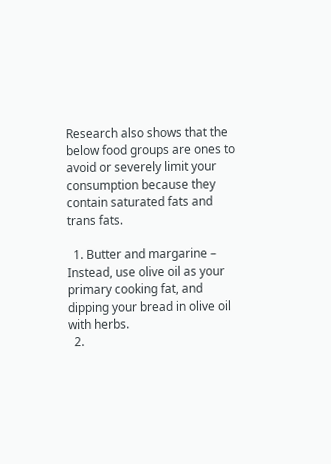Research also shows that the below food groups are ones to avoid or severely limit your consumption because they contain saturated fats and trans fats.

  1. Butter and margarine –  Instead, use olive oil as your primary cooking fat, and dipping your bread in olive oil with herbs.
  2.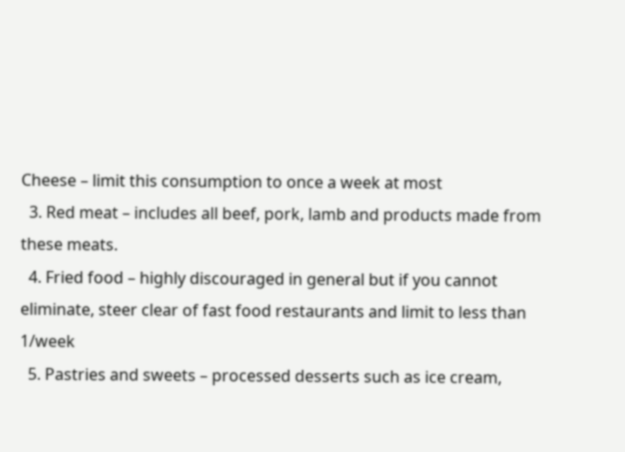Cheese – limit this consumption to once a week at most
  3. Red meat – includes all beef, pork, lamb and products made from these meats.
  4. Fried food – highly discouraged in general but if you cannot eliminate, steer clear of fast food restaurants and limit to less than 1/week
  5. Pastries and sweets – processed desserts such as ice cream,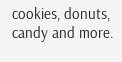cookies, donuts, candy and more.